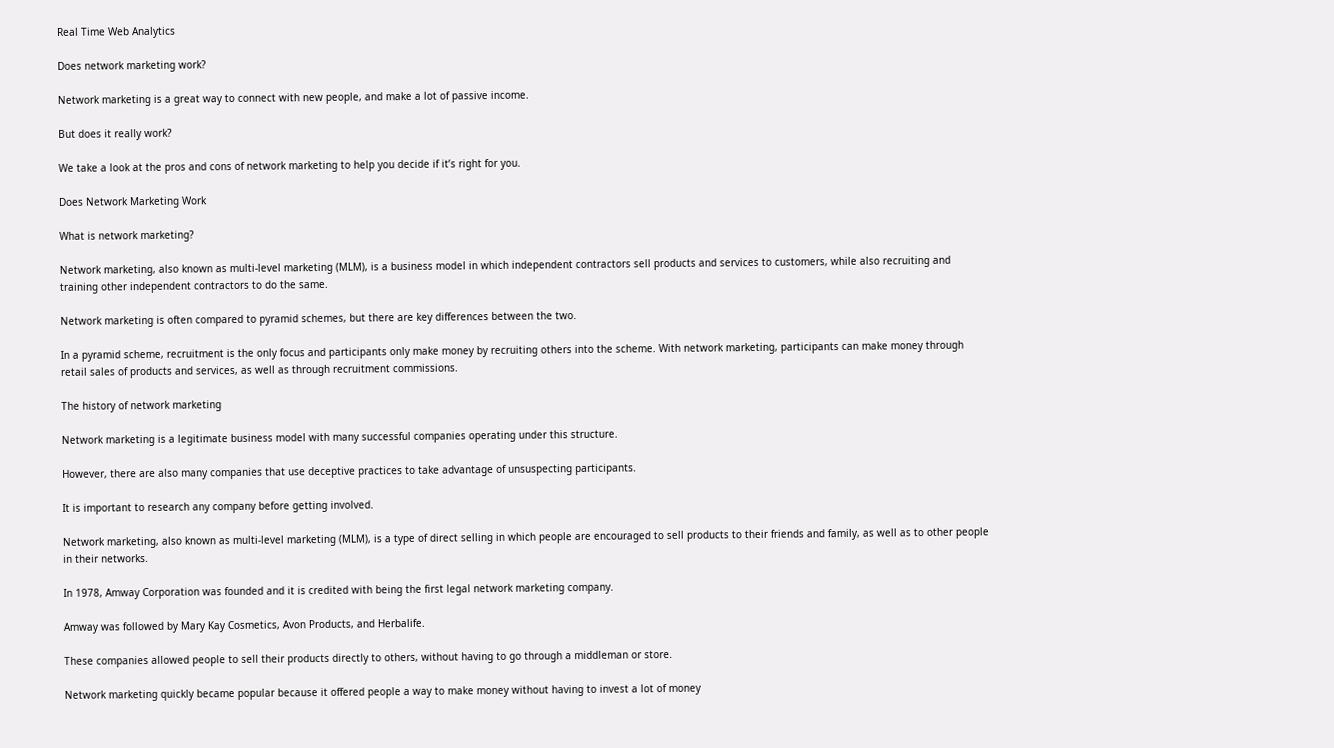Real Time Web Analytics

Does network marketing work?

Network marketing is a great way to connect with new people, and make a lot of passive income.

But does it really work?

We take a look at the pros and cons of network marketing to help you decide if it’s right for you.

Does Network Marketing Work

What is network marketing?

Network marketing, also known as multi-level marketing (MLM), is a business model in which independent contractors sell products and services to customers, while also recruiting and training other independent contractors to do the same.

Network marketing is often compared to pyramid schemes, but there are key differences between the two.

In a pyramid scheme, recruitment is the only focus and participants only make money by recruiting others into the scheme. With network marketing, participants can make money through retail sales of products and services, as well as through recruitment commissions.

The history of network marketing

Network marketing is a legitimate business model with many successful companies operating under this structure.

However, there are also many companies that use deceptive practices to take advantage of unsuspecting participants.

It is important to research any company before getting involved.

Network marketing, also known as multi-level marketing (MLM), is a type of direct selling in which people are encouraged to sell products to their friends and family, as well as to other people in their networks.

In 1978, Amway Corporation was founded and it is credited with being the first legal network marketing company.

Amway was followed by Mary Kay Cosmetics, Avon Products, and Herbalife.

These companies allowed people to sell their products directly to others, without having to go through a middleman or store.

Network marketing quickly became popular because it offered people a way to make money without having to invest a lot of money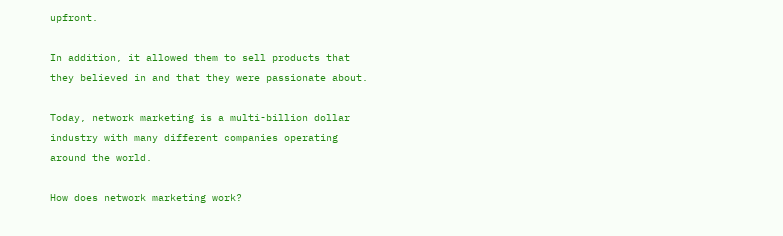upfront.

In addition, it allowed them to sell products that they believed in and that they were passionate about.

Today, network marketing is a multi-billion dollar industry with many different companies operating around the world.

How does network marketing work?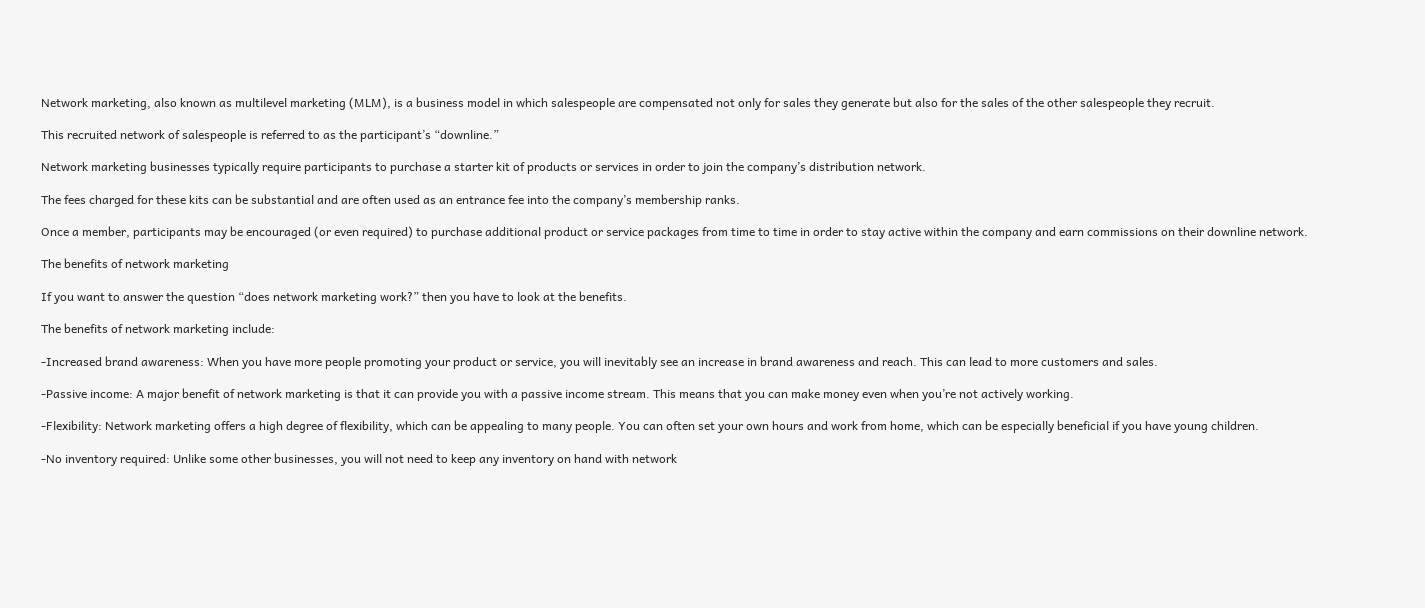Network marketing, also known as multilevel marketing (MLM), is a business model in which salespeople are compensated not only for sales they generate but also for the sales of the other salespeople they recruit.

This recruited network of salespeople is referred to as the participant’s “downline.”

Network marketing businesses typically require participants to purchase a starter kit of products or services in order to join the company’s distribution network.

The fees charged for these kits can be substantial and are often used as an entrance fee into the company’s membership ranks.

Once a member, participants may be encouraged (or even required) to purchase additional product or service packages from time to time in order to stay active within the company and earn commissions on their downline network.

The benefits of network marketing

If you want to answer the question “does network marketing work?” then you have to look at the benefits.

The benefits of network marketing include:

-Increased brand awareness: When you have more people promoting your product or service, you will inevitably see an increase in brand awareness and reach. This can lead to more customers and sales.

-Passive income: A major benefit of network marketing is that it can provide you with a passive income stream. This means that you can make money even when you’re not actively working.

-Flexibility: Network marketing offers a high degree of flexibility, which can be appealing to many people. You can often set your own hours and work from home, which can be especially beneficial if you have young children.

-No inventory required: Unlike some other businesses, you will not need to keep any inventory on hand with network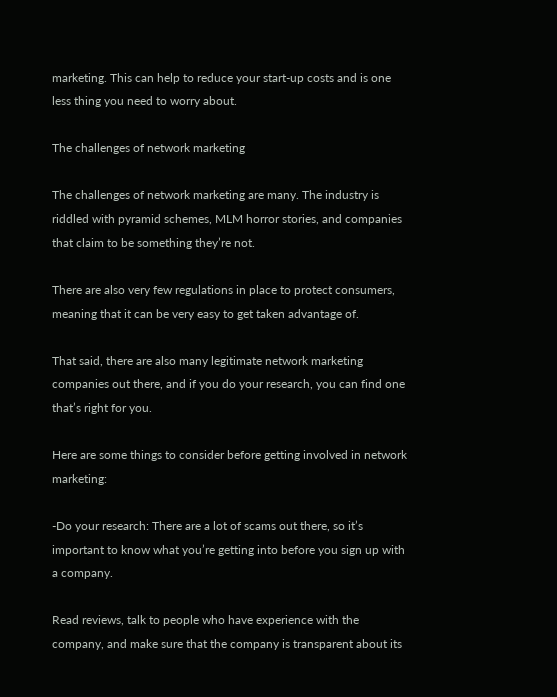marketing. This can help to reduce your start-up costs and is one less thing you need to worry about.

The challenges of network marketing

The challenges of network marketing are many. The industry is riddled with pyramid schemes, MLM horror stories, and companies that claim to be something they’re not.

There are also very few regulations in place to protect consumers, meaning that it can be very easy to get taken advantage of.

That said, there are also many legitimate network marketing companies out there, and if you do your research, you can find one that’s right for you.

Here are some things to consider before getting involved in network marketing:

-Do your research: There are a lot of scams out there, so it’s important to know what you’re getting into before you sign up with a company.

Read reviews, talk to people who have experience with the company, and make sure that the company is transparent about its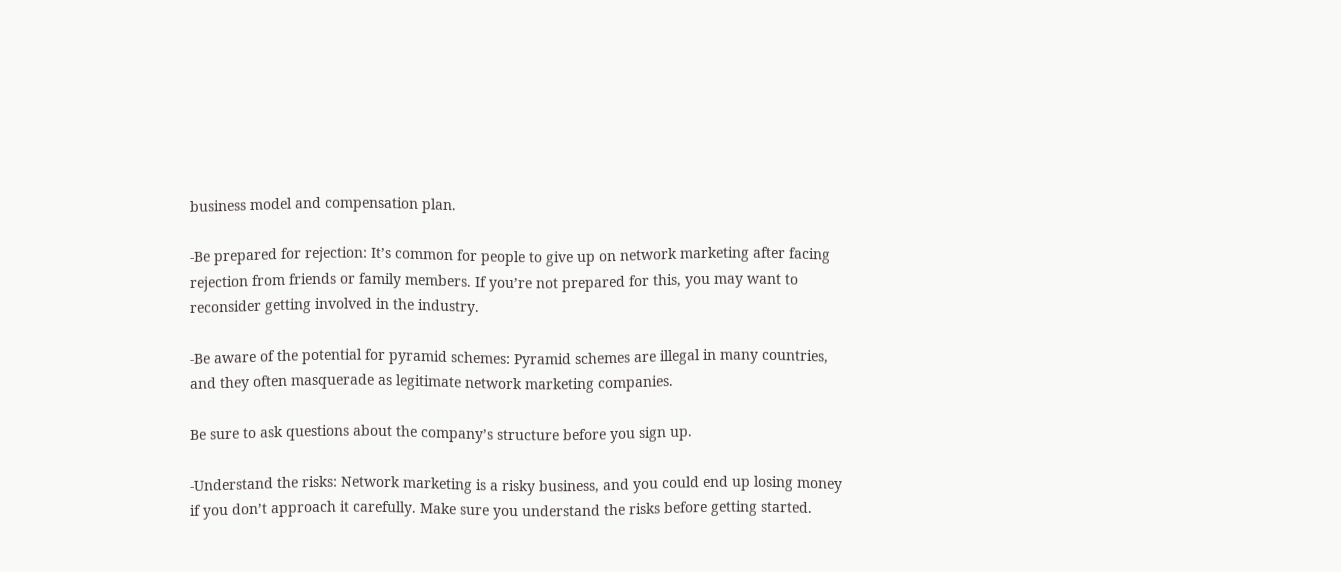business model and compensation plan.

-Be prepared for rejection: It’s common for people to give up on network marketing after facing rejection from friends or family members. If you’re not prepared for this, you may want to reconsider getting involved in the industry.

-Be aware of the potential for pyramid schemes: Pyramid schemes are illegal in many countries, and they often masquerade as legitimate network marketing companies.

Be sure to ask questions about the company’s structure before you sign up.

-Understand the risks: Network marketing is a risky business, and you could end up losing money if you don’t approach it carefully. Make sure you understand the risks before getting started.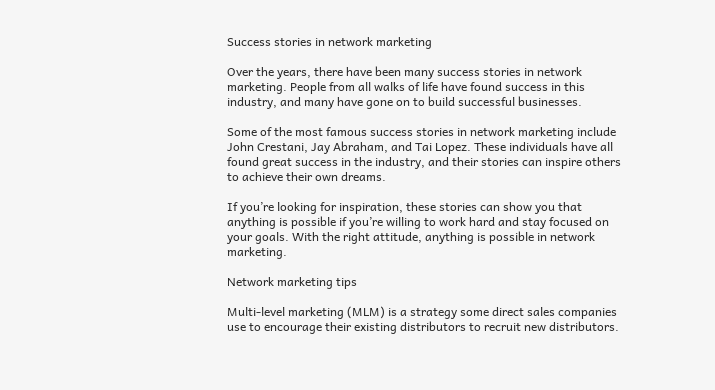Success stories in network marketing

Over the years, there have been many success stories in network marketing. People from all walks of life have found success in this industry, and many have gone on to build successful businesses.

Some of the most famous success stories in network marketing include John Crestani, Jay Abraham, and Tai Lopez. These individuals have all found great success in the industry, and their stories can inspire others to achieve their own dreams.

If you’re looking for inspiration, these stories can show you that anything is possible if you’re willing to work hard and stay focused on your goals. With the right attitude, anything is possible in network marketing.

Network marketing tips

Multi-level marketing (MLM) is a strategy some direct sales companies use to encourage their existing distributors to recruit new distributors.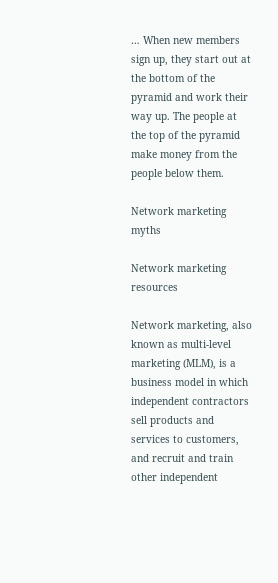… When new members sign up, they start out at the bottom of the pyramid and work their way up. The people at the top of the pyramid make money from the people below them.

Network marketing myths

Network marketing resources

Network marketing, also known as multi-level marketing (MLM), is a business model in which independent contractors sell products and services to customers, and recruit and train other independent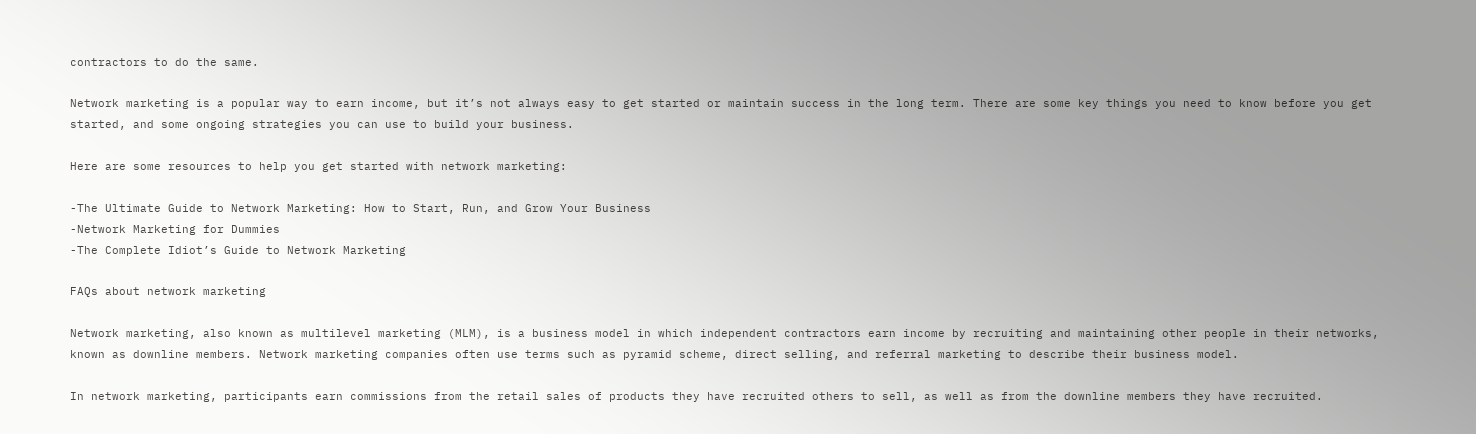contractors to do the same.

Network marketing is a popular way to earn income, but it’s not always easy to get started or maintain success in the long term. There are some key things you need to know before you get started, and some ongoing strategies you can use to build your business.

Here are some resources to help you get started with network marketing:

-The Ultimate Guide to Network Marketing: How to Start, Run, and Grow Your Business
-Network Marketing for Dummies
-The Complete Idiot’s Guide to Network Marketing

FAQs about network marketing

Network marketing, also known as multilevel marketing (MLM), is a business model in which independent contractors earn income by recruiting and maintaining other people in their networks, known as downline members. Network marketing companies often use terms such as pyramid scheme, direct selling, and referral marketing to describe their business model.

In network marketing, participants earn commissions from the retail sales of products they have recruited others to sell, as well as from the downline members they have recruited.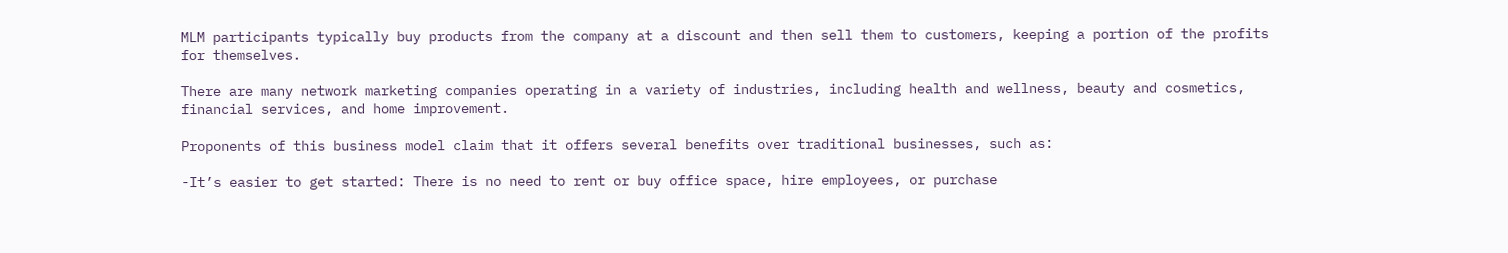MLM participants typically buy products from the company at a discount and then sell them to customers, keeping a portion of the profits for themselves.

There are many network marketing companies operating in a variety of industries, including health and wellness, beauty and cosmetics, financial services, and home improvement.

Proponents of this business model claim that it offers several benefits over traditional businesses, such as:

-It’s easier to get started: There is no need to rent or buy office space, hire employees, or purchase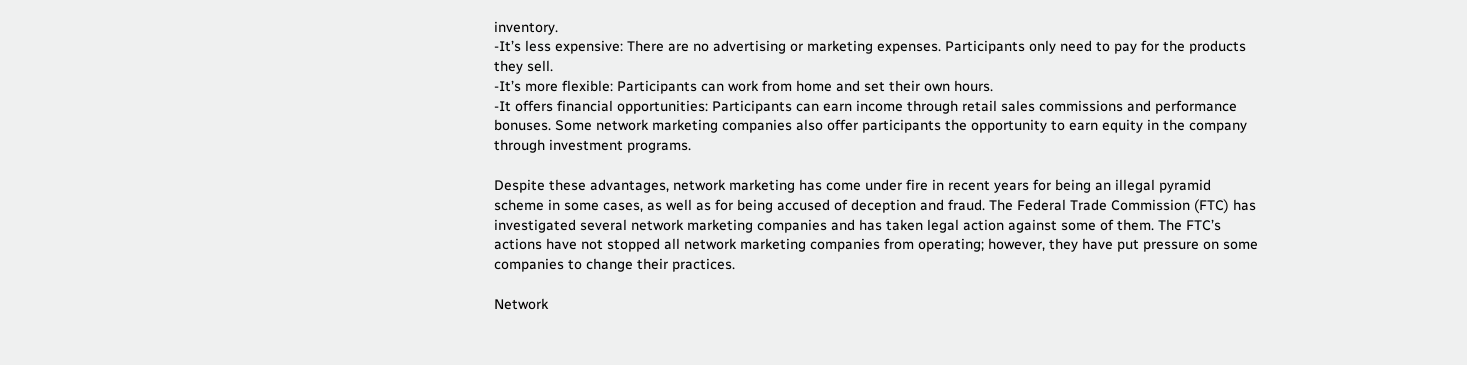inventory.
-It’s less expensive: There are no advertising or marketing expenses. Participants only need to pay for the products they sell.
-It’s more flexible: Participants can work from home and set their own hours.
-It offers financial opportunities: Participants can earn income through retail sales commissions and performance bonuses. Some network marketing companies also offer participants the opportunity to earn equity in the company through investment programs.

Despite these advantages, network marketing has come under fire in recent years for being an illegal pyramid scheme in some cases, as well as for being accused of deception and fraud. The Federal Trade Commission (FTC) has investigated several network marketing companies and has taken legal action against some of them. The FTC’s actions have not stopped all network marketing companies from operating; however, they have put pressure on some companies to change their practices.

Network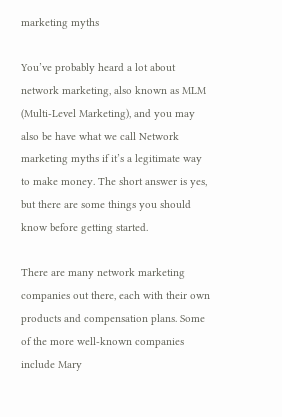marketing myths

You’ve probably heard a lot about network marketing, also known as MLM (Multi-Level Marketing), and you may also be have what we call Network marketing myths if it’s a legitimate way to make money. The short answer is yes, but there are some things you should know before getting started.

There are many network marketing companies out there, each with their own products and compensation plans. Some of the more well-known companies include Mary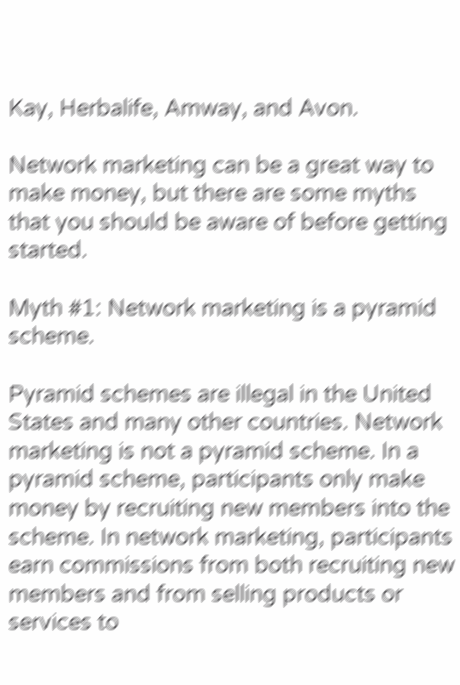Kay, Herbalife, Amway, and Avon.

Network marketing can be a great way to make money, but there are some myths that you should be aware of before getting started.

Myth #1: Network marketing is a pyramid scheme.

Pyramid schemes are illegal in the United States and many other countries. Network marketing is not a pyramid scheme. In a pyramid scheme, participants only make money by recruiting new members into the scheme. In network marketing, participants earn commissions from both recruiting new members and from selling products or services to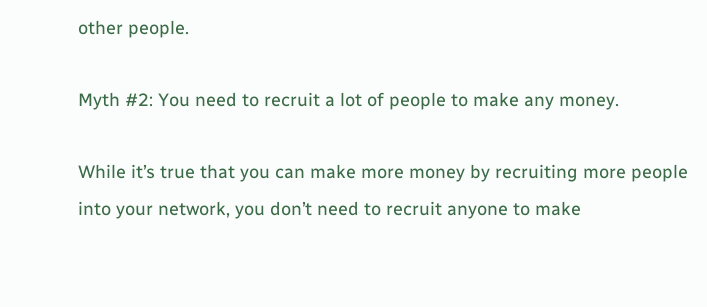other people.

Myth #2: You need to recruit a lot of people to make any money.

While it’s true that you can make more money by recruiting more people into your network, you don’t need to recruit anyone to make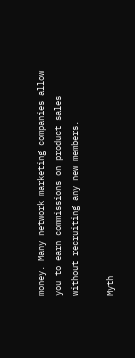money. Many network marketing companies allow you to earn commissions on product sales without recruiting any new members.

Myth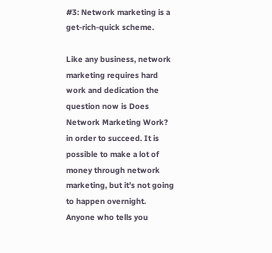#3: Network marketing is a get-rich-quick scheme.

Like any business, network marketing requires hard work and dedication the question now is Does Network Marketing Work? in order to succeed. It is possible to make a lot of money through network marketing, but it’s not going to happen overnight. Anyone who tells you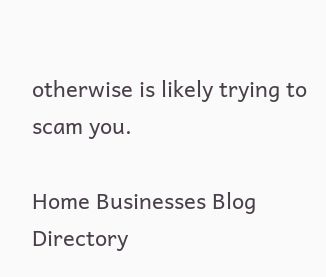otherwise is likely trying to scam you.

Home Businesses Blog Directory